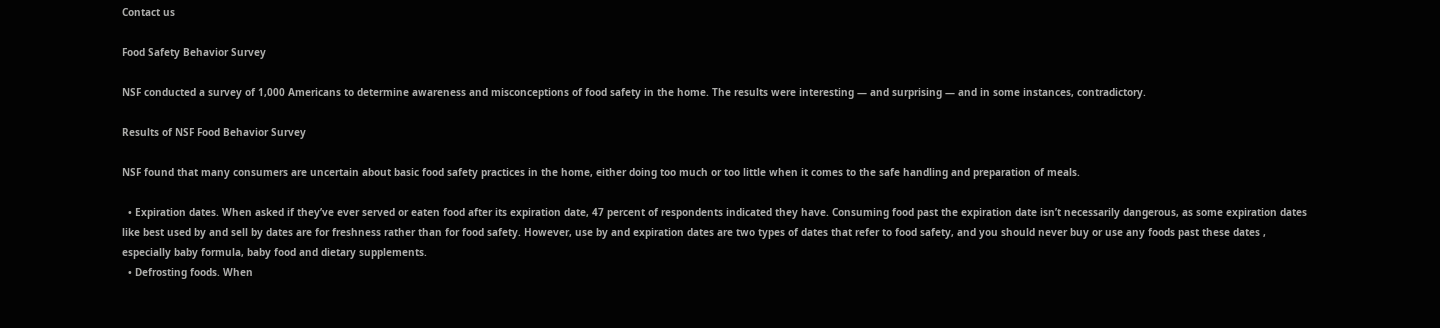Contact us

Food Safety Behavior Survey

NSF conducted a survey of 1,000 Americans to determine awareness and misconceptions of food safety in the home. The results were interesting — and surprising — and in some instances, contradictory.

Results of NSF Food Behavior Survey

NSF found that many consumers are uncertain about basic food safety practices in the home, either doing too much or too little when it comes to the safe handling and preparation of meals.

  • Expiration dates. When asked if they’ve ever served or eaten food after its expiration date, 47 percent of respondents indicated they have. Consuming food past the expiration date isn’t necessarily dangerous, as some expiration dates like best used by and sell by dates are for freshness rather than for food safety. However, use by and expiration dates are two types of dates that refer to food safety, and you should never buy or use any foods past these dates , especially baby formula, baby food and dietary supplements.
  • Defrosting foods. When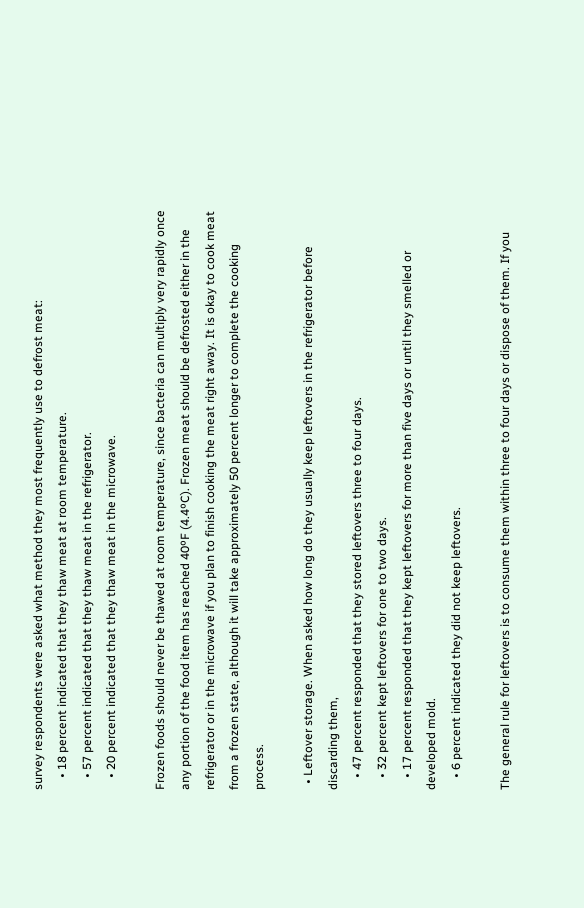survey respondents were asked what method they most frequently use to defrost meat:
    • 18 percent indicated that they thaw meat at room temperature.
    • 57 percent indicated that they thaw meat in the refrigerator.
    • 20 percent indicated that they thaw meat in the microwave.

Frozen foods should never be thawed at room temperature, since bacteria can multiply very rapidly once any portion of the food item has reached 40ºF (4.4ºC). Frozen meat should be defrosted either in the refrigerator or in the microwave if you plan to finish cooking the meat right away. It is okay to cook meat from a frozen state, although it will take approximately 50 percent longer to complete the cooking process.

  • Leftover storage. When asked how long do they usually keep leftovers in the refrigerator before discarding them,
    • 47 percent responded that they stored leftovers three to four days.
    • 32 percent kept leftovers for one to two days.
    • 17 percent responded that they kept leftovers for more than five days or until they smelled or developed mold.
    • 6 percent indicated they did not keep leftovers.

The general rule for leftovers is to consume them within three to four days or dispose of them. If you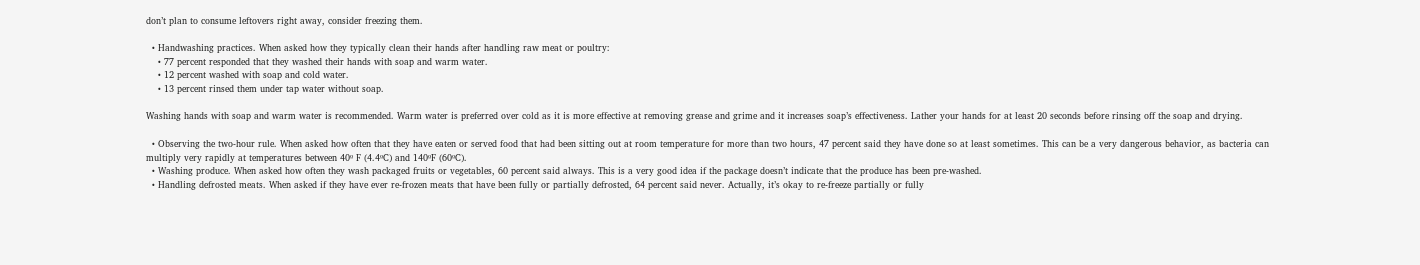don’t plan to consume leftovers right away, consider freezing them.

  • Handwashing practices. When asked how they typically clean their hands after handling raw meat or poultry:
    • 77 percent responded that they washed their hands with soap and warm water.
    • 12 percent washed with soap and cold water.
    • 13 percent rinsed them under tap water without soap.

Washing hands with soap and warm water is recommended. Warm water is preferred over cold as it is more effective at removing grease and grime and it increases soap’s effectiveness. Lather your hands for at least 20 seconds before rinsing off the soap and drying.

  • Observing the two-hour rule. When asked how often that they have eaten or served food that had been sitting out at room temperature for more than two hours, 47 percent said they have done so at least sometimes. This can be a very dangerous behavior, as bacteria can multiply very rapidly at temperatures between 40º F (4.4ºC) and 140ºF (60ºC).
  • Washing produce. When asked how often they wash packaged fruits or vegetables, 60 percent said always. This is a very good idea if the package doesn’t indicate that the produce has been pre-washed.
  • Handling defrosted meats. When asked if they have ever re-frozen meats that have been fully or partially defrosted, 64 percent said never. Actually, it’s okay to re-freeze partially or fully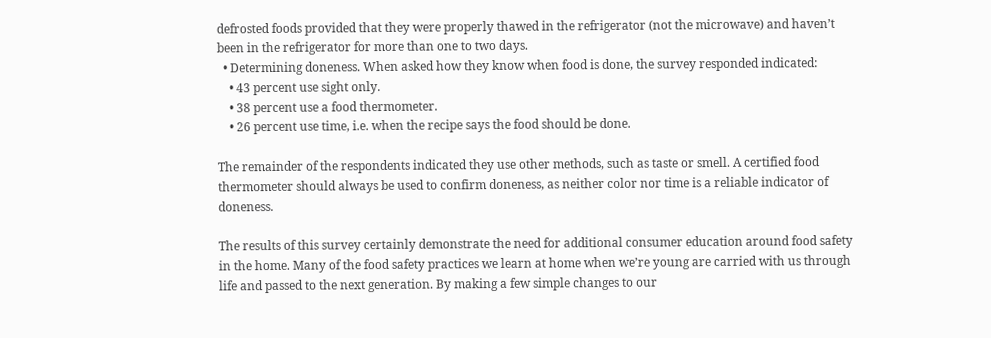defrosted foods provided that they were properly thawed in the refrigerator (not the microwave) and haven’t been in the refrigerator for more than one to two days.
  • Determining doneness. When asked how they know when food is done, the survey responded indicated:
    • 43 percent use sight only.
    • 38 percent use a food thermometer.
    • 26 percent use time, i.e. when the recipe says the food should be done.

The remainder of the respondents indicated they use other methods, such as taste or smell. A certified food thermometer should always be used to confirm doneness, as neither color nor time is a reliable indicator of doneness.

The results of this survey certainly demonstrate the need for additional consumer education around food safety in the home. Many of the food safety practices we learn at home when we’re young are carried with us through life and passed to the next generation. By making a few simple changes to our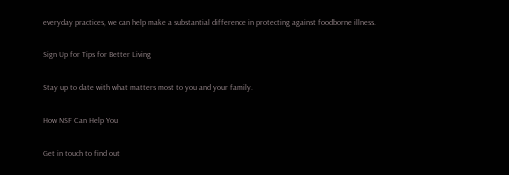everyday practices, we can help make a substantial difference in protecting against foodborne illness.

Sign Up for Tips for Better Living

Stay up to date with what matters most to you and your family.

How NSF Can Help You

Get in touch to find out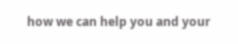how we can help you and your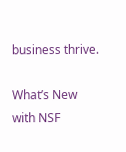business thrive.

What’s New with NSF